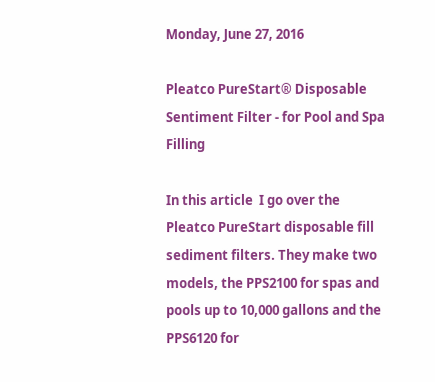Monday, June 27, 2016

Pleatco PureStart® Disposable Sentiment Filter - for Pool and Spa Filling

In this article  I go over the Pleatco PureStart disposable fill sediment filters. They make two models, the PPS2100 for spas and pools up to 10,000 gallons and the PPS6120 for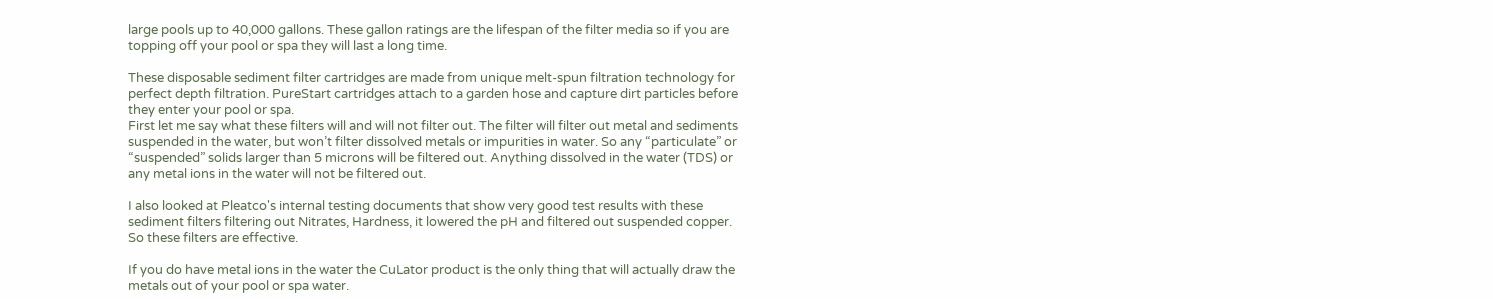large pools up to 40,000 gallons. These gallon ratings are the lifespan of the filter media so if you are topping off your pool or spa they will last a long time.

These disposable sediment filter cartridges are made from unique melt-spun filtration technology for perfect depth filtration. PureStart cartridges attach to a garden hose and capture dirt particles before they enter your pool or spa.
First let me say what these filters will and will not filter out. The filter will filter out metal and sediments suspended in the water, but won’t filter dissolved metals or impurities in water. So any “particulate” or “suspended” solids larger than 5 microns will be filtered out. Anything dissolved in the water (TDS) or any metal ions in the water will not be filtered out.

I also looked at Pleatco's internal testing documents that show very good test results with these sediment filters filtering out Nitrates, Hardness, it lowered the pH and filtered out suspended copper. So these filters are effective.

If you do have metal ions in the water the CuLator product is the only thing that will actually draw the metals out of your pool or spa water.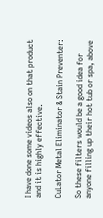I have done some videos also on that product and it is highly effective.

CuLator Metal Eliminator & Stain Preventer:

So these filters would be a good idea for anyone filling up their hot tub or spa, above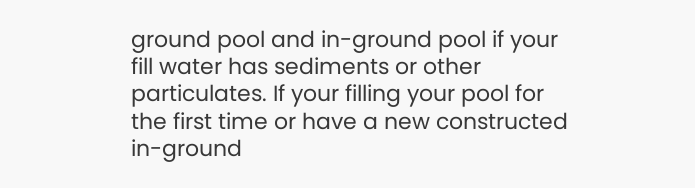ground pool and in-ground pool if your fill water has sediments or other particulates. If your filling your pool for the first time or have a new constructed in-ground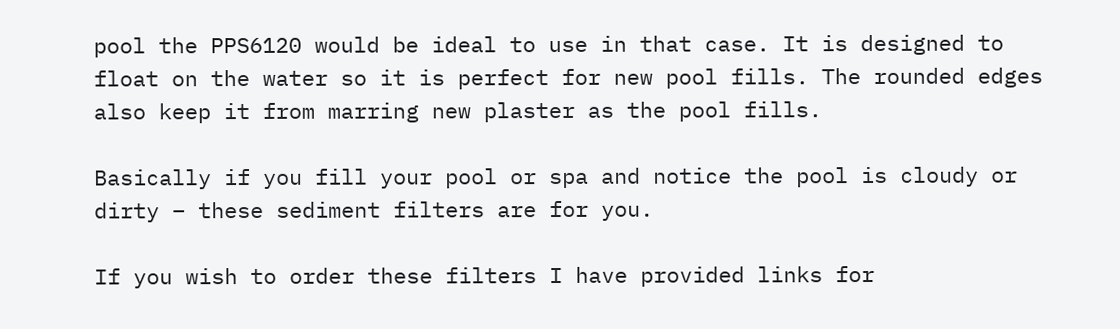pool the PPS6120 would be ideal to use in that case. It is designed to float on the water so it is perfect for new pool fills. The rounded edges also keep it from marring new plaster as the pool fills.

Basically if you fill your pool or spa and notice the pool is cloudy or dirty – these sediment filters are for you.

If you wish to order these filters I have provided links for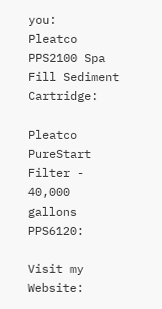you:
Pleatco PPS2100 Spa Fill Sediment Cartridge:

Pleatco PureStart Filter - 40,000 gallons PPS6120:

Visit my Website: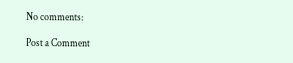No comments:

Post a Comment